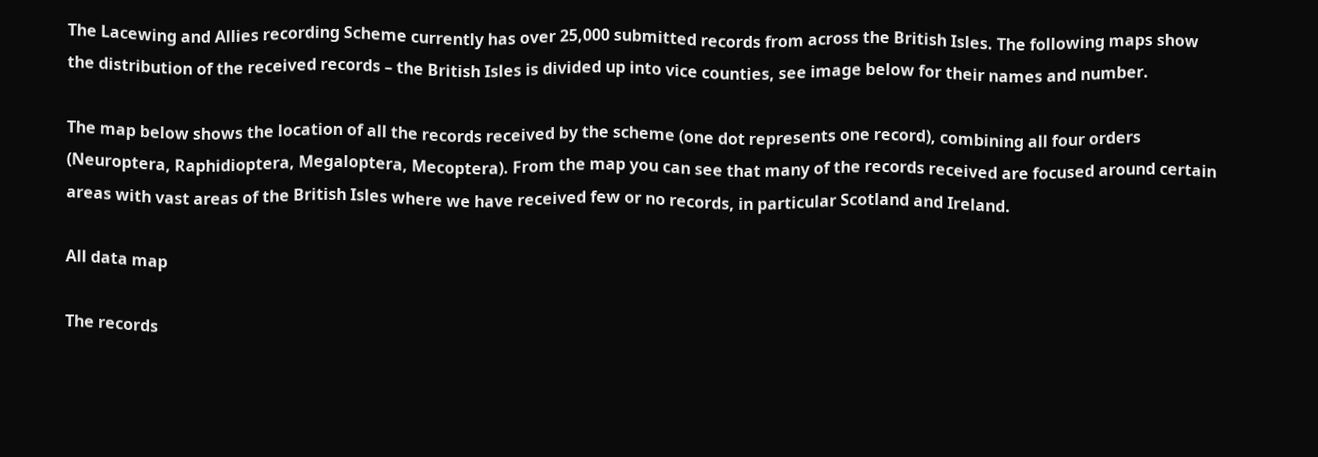The Lacewing and Allies recording Scheme currently has over 25,000 submitted records from across the British Isles. The following maps show the distribution of the received records – the British Isles is divided up into vice counties, see image below for their names and number.

The map below shows the location of all the records received by the scheme (one dot represents one record), combining all four orders (Neuroptera, Raphidioptera, Megaloptera, Mecoptera). From the map you can see that many of the records received are focused around certain areas with vast areas of the British Isles where we have received few or no records, in particular Scotland and Ireland.

All data map

The records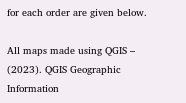for each order are given below.

All maps made using QGIS – (2023). QGIS Geographic Information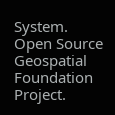System. Open Source Geospatial Foundation Project.